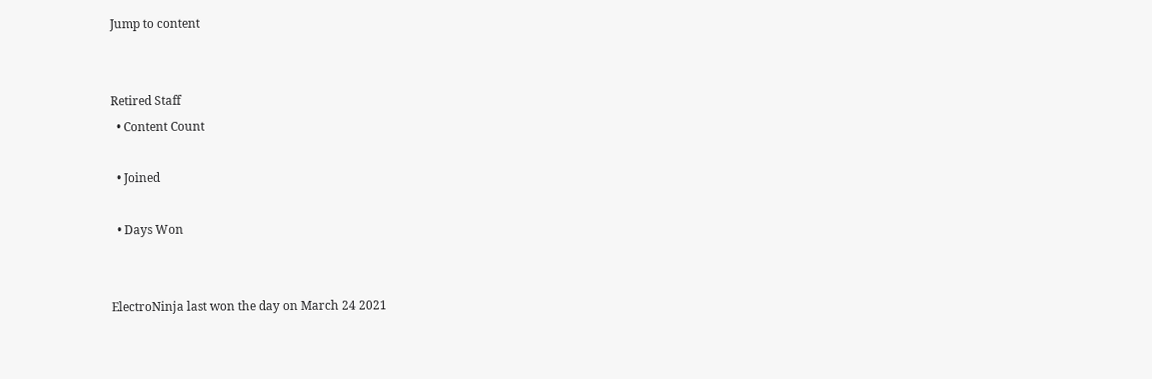Jump to content


Retired Staff
  • Content Count

  • Joined

  • Days Won


ElectroNinja last won the day on March 24 2021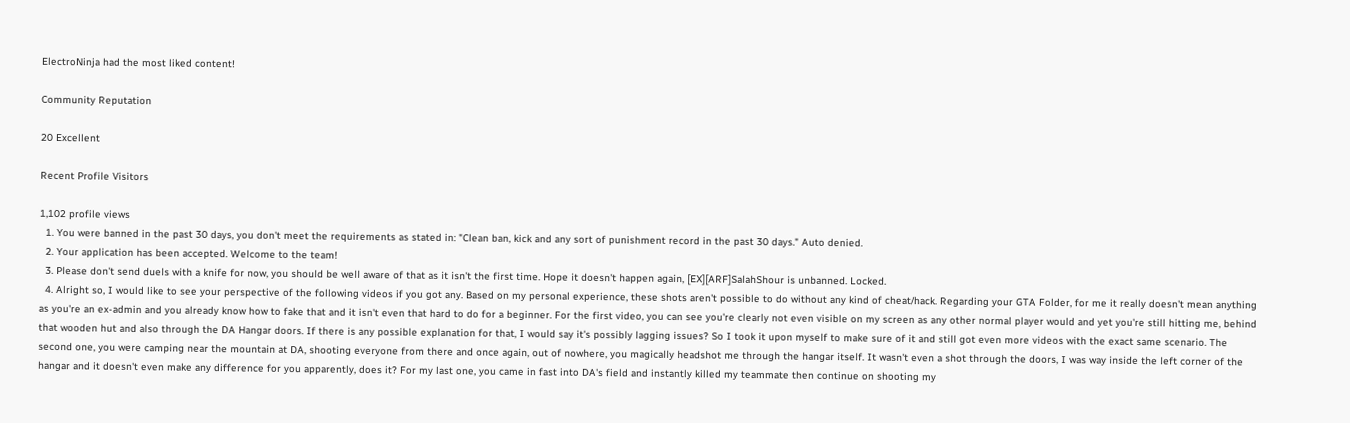ElectroNinja had the most liked content!

Community Reputation

20 Excellent

Recent Profile Visitors

1,102 profile views
  1. You were banned in the past 30 days, you don't meet the requirements as stated in: "Clean ban, kick and any sort of punishment record in the past 30 days." Auto denied.
  2. Your application has been accepted. Welcome to the team!
  3. Please don't send duels with a knife for now, you should be well aware of that as it isn't the first time. Hope it doesn't happen again, [EX][ARF]SalahShour is unbanned. Locked.
  4. Alright so, I would like to see your perspective of the following videos if you got any. Based on my personal experience, these shots aren't possible to do without any kind of cheat/hack. Regarding your GTA Folder, for me it really doesn't mean anything as you're an ex-admin and you already know how to fake that and it isn't even that hard to do for a beginner. For the first video, you can see you're clearly not even visible on my screen as any other normal player would and yet you're still hitting me, behind that wooden hut and also through the DA Hangar doors. If there is any possible explanation for that, I would say it's possibly lagging issues? So I took it upon myself to make sure of it and still got even more videos with the exact same scenario. The second one, you were camping near the mountain at DA, shooting everyone from there and once again, out of nowhere, you magically headshot me through the hangar itself. It wasn't even a shot through the doors, I was way inside the left corner of the hangar and it doesn't even make any difference for you apparently, does it? For my last one, you came in fast into DA's field and instantly killed my teammate then continue on shooting my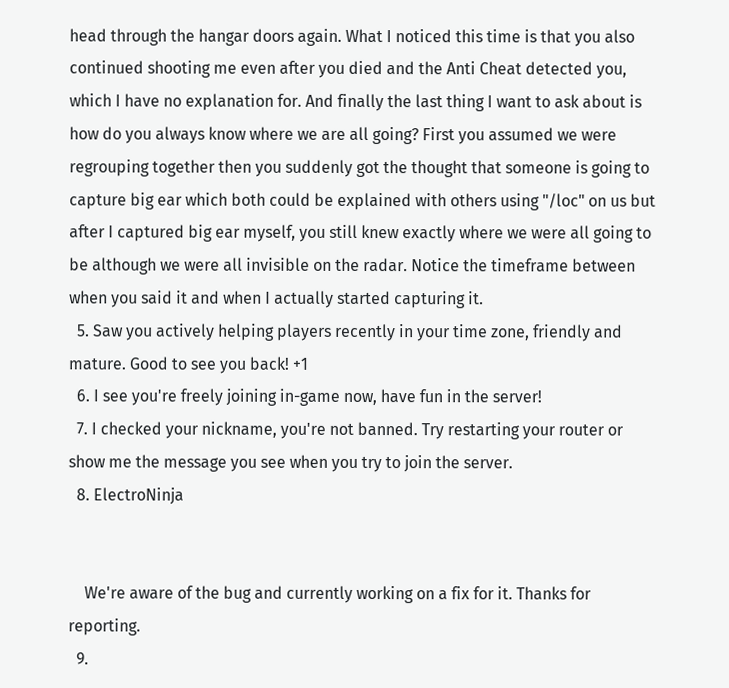head through the hangar doors again. What I noticed this time is that you also continued shooting me even after you died and the Anti Cheat detected you, which I have no explanation for. And finally the last thing I want to ask about is how do you always know where we are all going? First you assumed we were regrouping together then you suddenly got the thought that someone is going to capture big ear which both could be explained with others using "/loc" on us but after I captured big ear myself, you still knew exactly where we were all going to be although we were all invisible on the radar. Notice the timeframe between when you said it and when I actually started capturing it.
  5. Saw you actively helping players recently in your time zone, friendly and mature. Good to see you back! +1
  6. I see you're freely joining in-game now, have fun in the server!
  7. I checked your nickname, you're not banned. Try restarting your router or show me the message you see when you try to join the server.
  8. ElectroNinja


    We're aware of the bug and currently working on a fix for it. Thanks for reporting.
  9.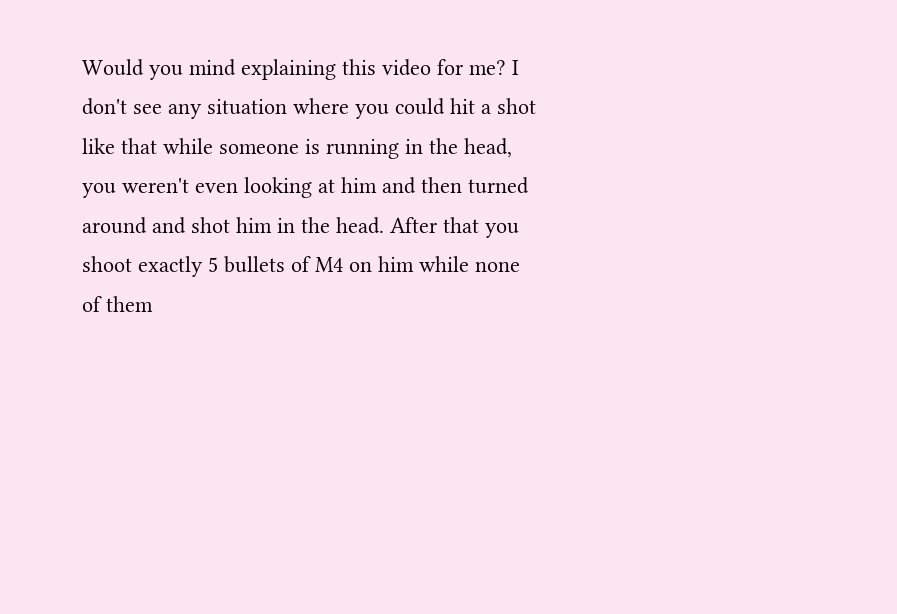Would you mind explaining this video for me? I don't see any situation where you could hit a shot like that while someone is running in the head, you weren't even looking at him and then turned around and shot him in the head. After that you shoot exactly 5 bullets of M4 on him while none of them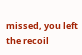missed, you left the recoil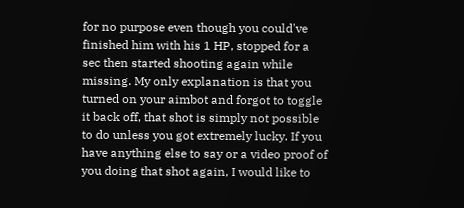for no purpose even though you could've finished him with his 1 HP, stopped for a sec then started shooting again while missing. My only explanation is that you turned on your aimbot and forgot to toggle it back off, that shot is simply not possible to do unless you got extremely lucky. If you have anything else to say or a video proof of you doing that shot again, I would like to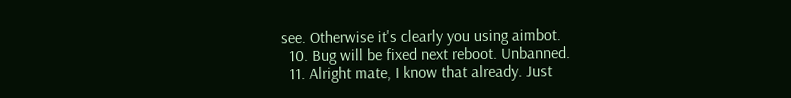see. Otherwise it's clearly you using aimbot.
  10. Bug will be fixed next reboot. Unbanned.
  11. Alright mate, I know that already. Just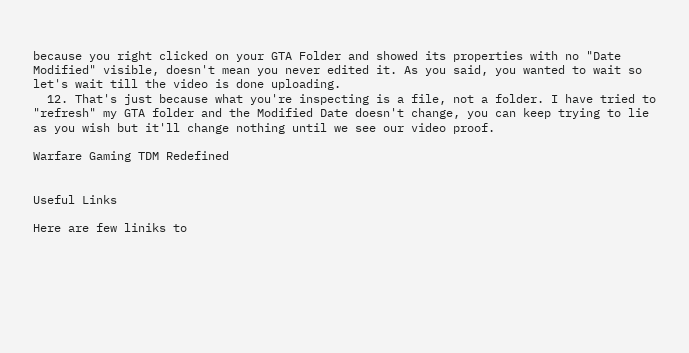because you right clicked on your GTA Folder and showed its properties with no "Date Modified" visible, doesn't mean you never edited it. As you said, you wanted to wait so let's wait till the video is done uploading.
  12. That's just because what you're inspecting is a file, not a folder. I have tried to "refresh" my GTA folder and the Modified Date doesn't change, you can keep trying to lie as you wish but it'll change nothing until we see our video proof.

Warfare Gaming TDM Redefined


Useful Links

Here are few liniks to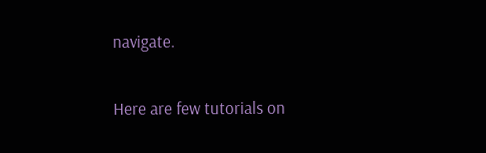navigate.


Here are few tutorials on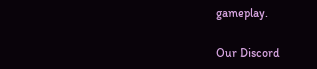gameplay.

Our Discord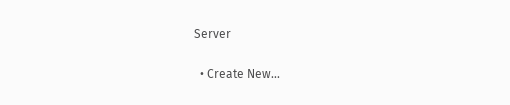Server

  • Create New...